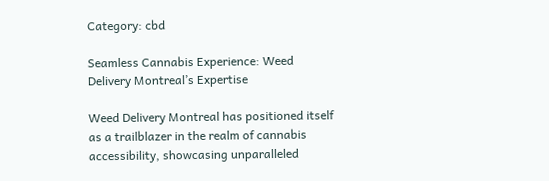Category: cbd

Seamless Cannabis Experience: Weed Delivery Montreal’s Expertise

Weed Delivery Montreal has positioned itself as a trailblazer in the realm of cannabis accessibility, showcasing unparalleled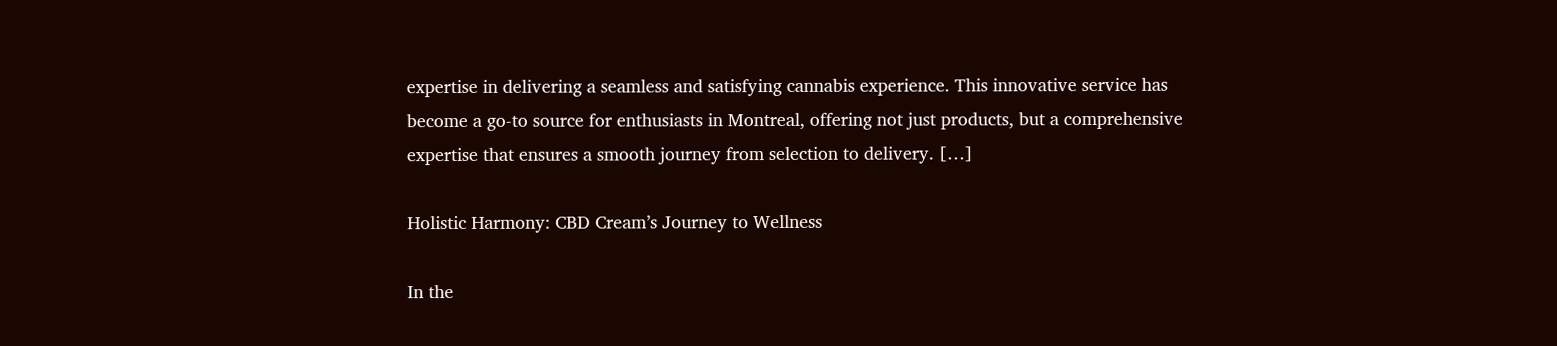expertise in delivering a seamless and satisfying cannabis experience. This innovative service has become a go-to source for enthusiasts in Montreal, offering not just products, but a comprehensive expertise that ensures a smooth journey from selection to delivery. […]

Holistic Harmony: CBD Cream’s Journey to Wellness

In the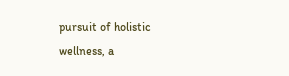pursuit of holistic wellness, a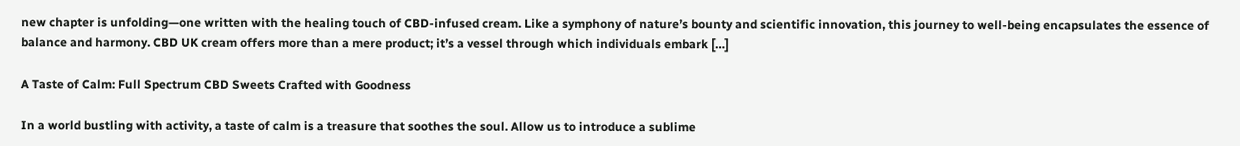new chapter is unfolding—one written with the healing touch of CBD-infused cream. Like a symphony of nature’s bounty and scientific innovation, this journey to well-being encapsulates the essence of balance and harmony. CBD UK cream offers more than a mere product; it’s a vessel through which individuals embark […]

A Taste of Calm: Full Spectrum CBD Sweets Crafted with Goodness

In a world bustling with activity, a taste of calm is a treasure that soothes the soul. Allow us to introduce a sublime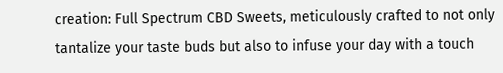creation: Full Spectrum CBD Sweets, meticulously crafted to not only tantalize your taste buds but also to infuse your day with a touch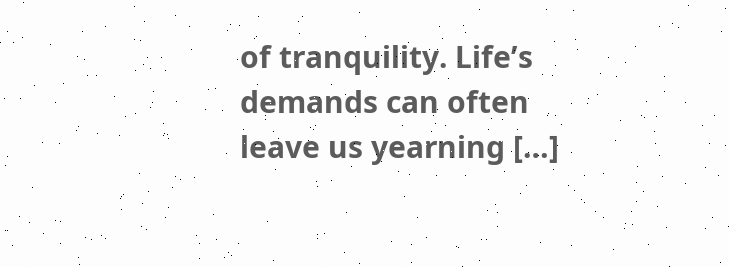of tranquility. Life’s demands can often leave us yearning […]